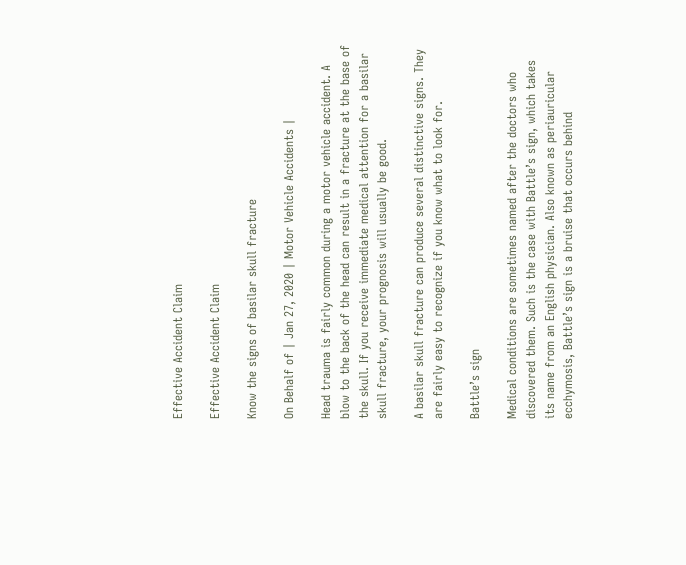Effective Accident Claim

Effective Accident Claim

Know the signs of basilar skull fracture

On Behalf of | Jan 27, 2020 | Motor Vehicle Accidents |

Head trauma is fairly common during a motor vehicle accident. A blow to the back of the head can result in a fracture at the base of the skull. If you receive immediate medical attention for a basilar skull fracture, your prognosis will usually be good.

A basilar skull fracture can produce several distinctive signs. They are fairly easy to recognize if you know what to look for.

Battle’s sign

Medical conditions are sometimes named after the doctors who discovered them. Such is the case with Battle’s sign, which takes its name from an English physician. Also known as periauricular ecchymosis, Battle’s sign is a bruise that occurs behind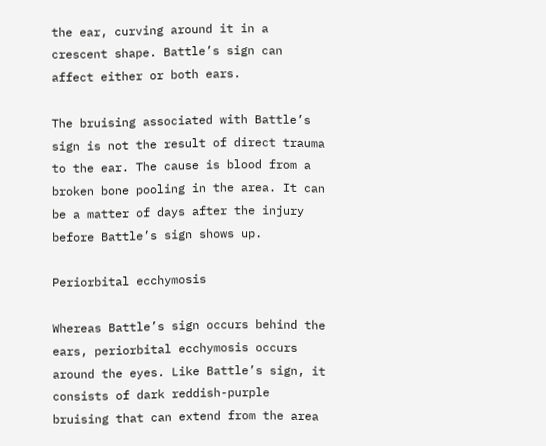the ear, curving around it in a crescent shape. Battle’s sign can affect either or both ears.

The bruising associated with Battle’s sign is not the result of direct trauma to the ear. The cause is blood from a broken bone pooling in the area. It can be a matter of days after the injury before Battle’s sign shows up.

Periorbital ecchymosis

Whereas Battle’s sign occurs behind the ears, periorbital ecchymosis occurs around the eyes. Like Battle’s sign, it consists of dark reddish-purple bruising that can extend from the area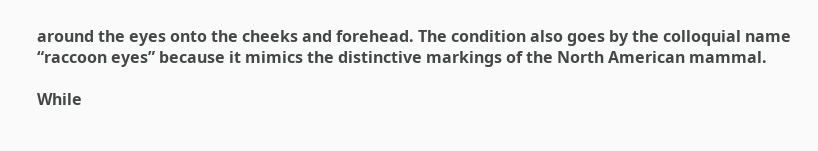around the eyes onto the cheeks and forehead. The condition also goes by the colloquial name “raccoon eyes” because it mimics the distinctive markings of the North American mammal.

While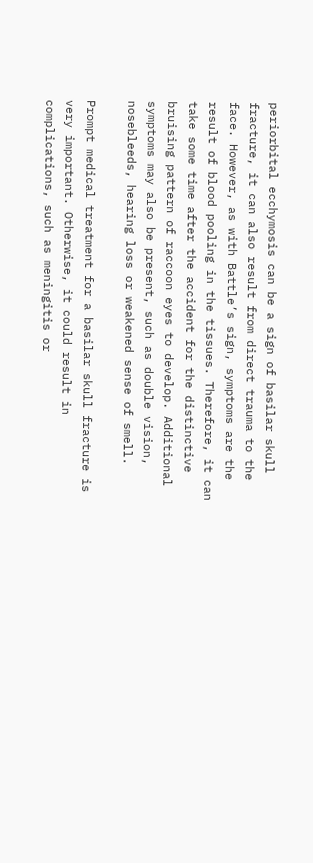periorbital ecchymosis can be a sign of basilar skull fracture, it can also result from direct trauma to the face. However, as with Battle’s sign, symptoms are the result of blood pooling in the tissues. Therefore, it can take some time after the accident for the distinctive bruising pattern of raccoon eyes to develop. Additional symptoms may also be present, such as double vision, nosebleeds, hearing loss or weakened sense of smell.

Prompt medical treatment for a basilar skull fracture is very important. Otherwise, it could result in complications, such as meningitis or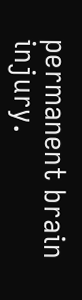permanent brain injury.